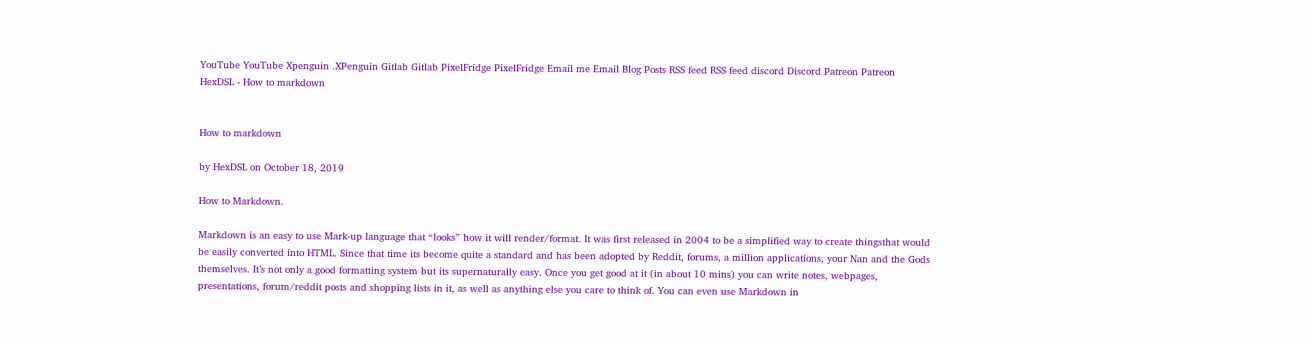YouTube YouTube Xpenguin .XPenguin Gitlab Gitlab PixelFridge PixelFridge Email me Email Blog Posts RSS feed RSS feed discord Discord Patreon Patreon
HexDSL - How to markdown


How to markdown

by HexDSL on October 18, 2019

How to Markdown.

Markdown is an easy to use Mark-up language that “looks” how it will render/format. It was first released in 2004 to be a simplified way to create thingsthat would be easily converted into HTML. Since that time its become quite a standard and has been adopted by Reddit, forums, a million applications, your Nan and the Gods themselves. It’s not only a good formatting system but its supernaturally easy. Once you get good at it (in about 10 mins) you can write notes, webpages, presentations, forum/reddit posts and shopping lists in it, as well as anything else you care to think of. You can even use Markdown in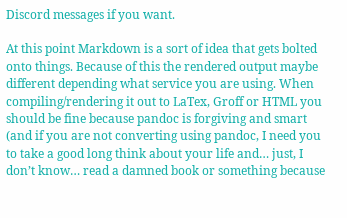Discord messages if you want.

At this point Markdown is a sort of idea that gets bolted onto things. Because of this the rendered output maybe different depending what service you are using. When compiling/rendering it out to LaTex, Groff or HTML you should be fine because pandoc is forgiving and smart (and if you are not converting using pandoc, I need you to take a good long think about your life and… just, I don’t know… read a damned book or something because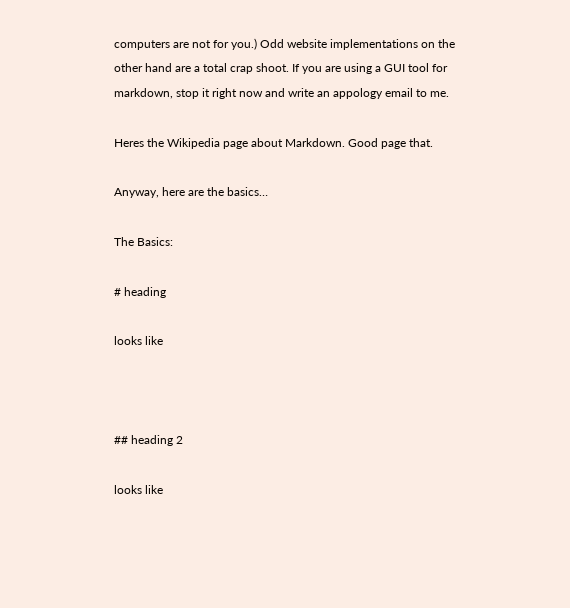computers are not for you.) Odd website implementations on the other hand are a total crap shoot. If you are using a GUI tool for markdown, stop it right now and write an appology email to me.

Heres the Wikipedia page about Markdown. Good page that.

Anyway, here are the basics…

The Basics:

# heading

looks like



## heading 2

looks like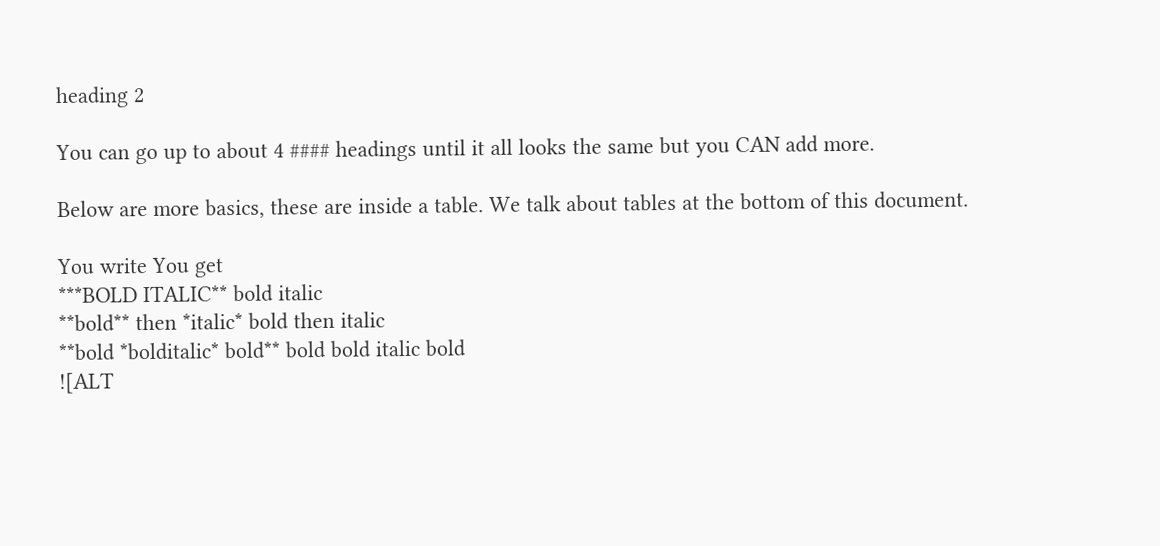heading 2

You can go up to about 4 #### headings until it all looks the same but you CAN add more.

Below are more basics, these are inside a table. We talk about tables at the bottom of this document.

You write You get
***BOLD ITALIC** bold italic
**bold** then *italic* bold then italic
**bold *bolditalic* bold** bold bold italic bold
![ALT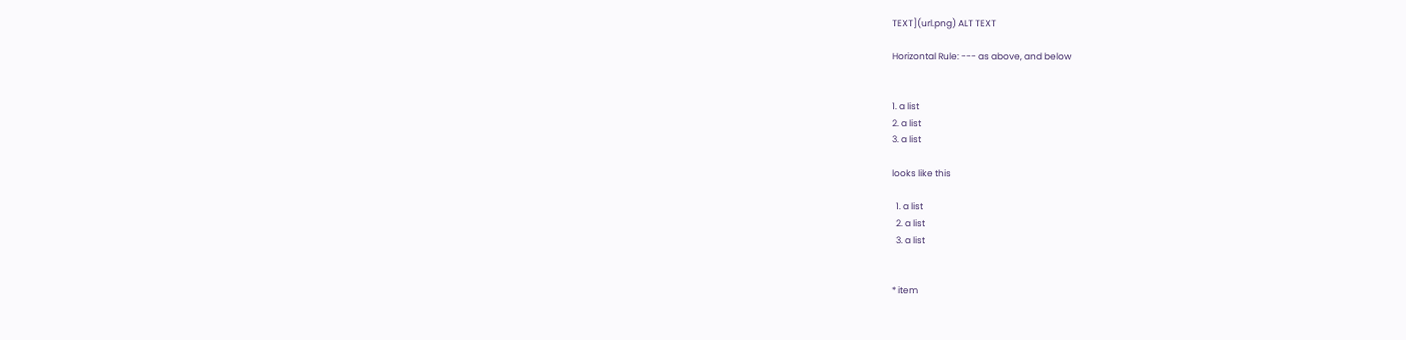TEXT](url.png) ALT TEXT

Horizontal Rule: --- as above, and below


1. a list
2. a list
3. a list

looks like this

  1. a list
  2. a list
  3. a list


* item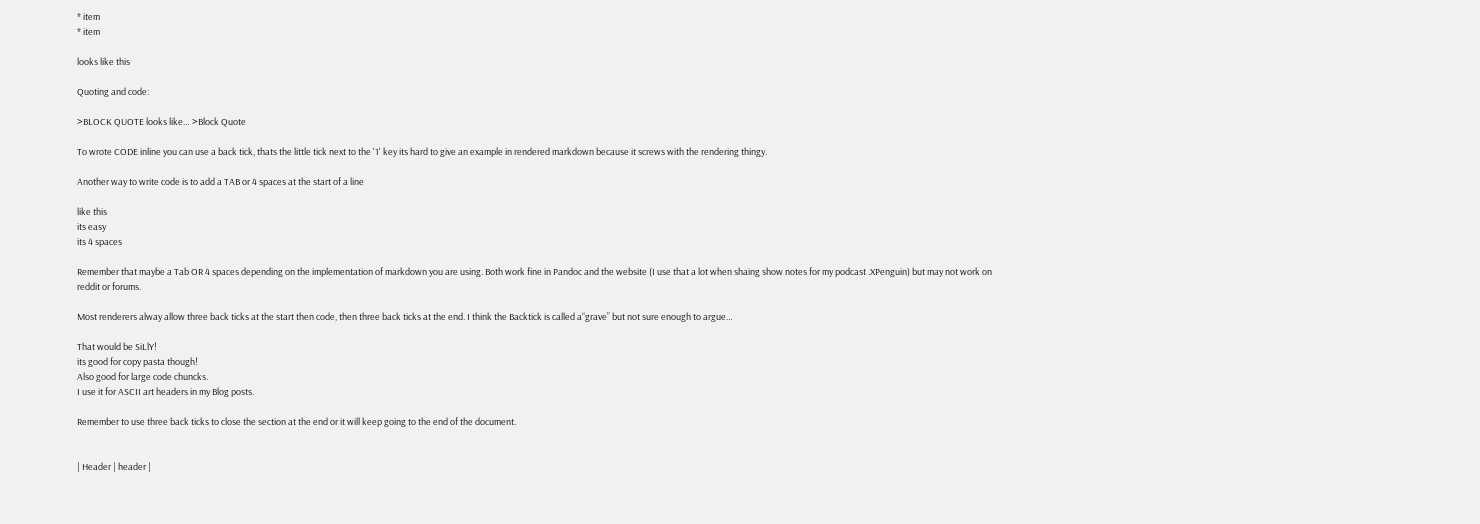* item
* item

looks like this

Quoting and code:

>BLOCK QUOTE looks like… >Block Quote

To wrote CODE inline you can use a back tick, thats the little tick next to the '1' key its hard to give an example in rendered markdown because it screws with the rendering thingy.

Another way to write code is to add a TAB or 4 spaces at the start of a line

like this
its easy
its 4 spaces

Remember that maybe a Tab OR 4 spaces depending on the implementation of markdown you are using. Both work fine in Pandoc and the website (I use that a lot when shaing show notes for my podcast .XPenguin) but may not work on reddit or forums.

Most renderers alway allow three back ticks at the start then code, then three back ticks at the end. I think the Backtick is called a“grave” but not sure enough to argue…

That would be SiLlY!
its good for copy pasta though!
Also good for large code chuncks.
I use it for ASCII art headers in my Blog posts.

Remember to use three back ticks to close the section at the end or it will keep going to the end of the document.


| Header | header |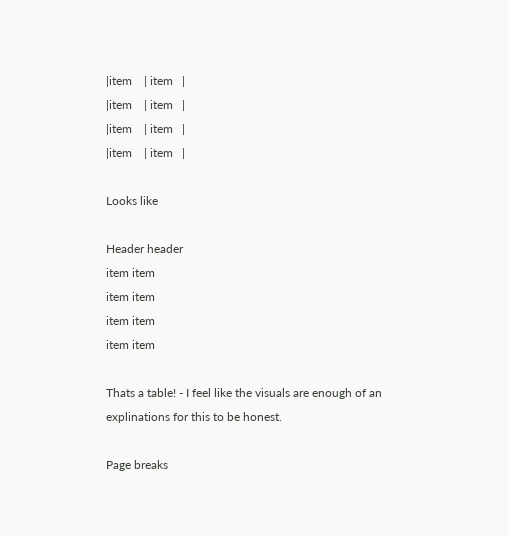|item    | item   |
|item    | item   |
|item    | item   |
|item    | item   |

Looks like

Header header
item item
item item
item item
item item

Thats a table! - I feel like the visuals are enough of an explinations for this to be honest.

Page breaks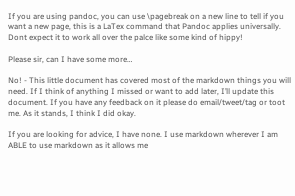If you are using pandoc, you can use \pagebreak on a new line to tell if you want a new page, this is a LaTex command that Pandoc applies universally. Dont expect it to work all over the palce like some kind of hippy!

Please sir, can I have some more…

No! - This little document has covered most of the markdown things you will need. If I think of anything I missed or want to add later, I’ll update this document. If you have any feedback on it please do email/tweet/tag or toot me. As it stands, I think I did okay.

If you are looking for advice, I have none. I use markdown wherever I am ABLE to use markdown as it allows me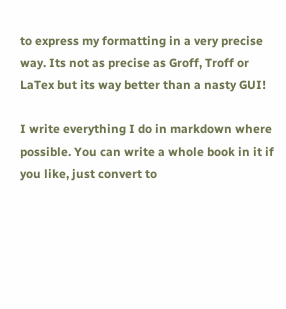to express my formatting in a very precise way. Its not as precise as Groff, Troff or LaTex but its way better than a nasty GUI!

I write everything I do in markdown where possible. You can write a whole book in it if you like, just convert to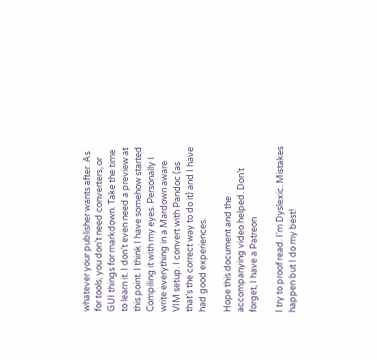whatever your publisher wants after. As for tools, you don’t need converters, or GUI things for markdown. Take the time to learn it. I don’t even need a preview at this point. I think I have somehow started Compiling it with my eyes. Personally I write everything in a Mardown aware VIM setup. I convert with Pandoc (as that’s the correct way to do it) and I have had good experiences.

Hope this document and the accompanying video helped. Don’t forget, I have a Patreon

I try to proof read. I'm Dyslexic. Mistakes happen but I do my best!